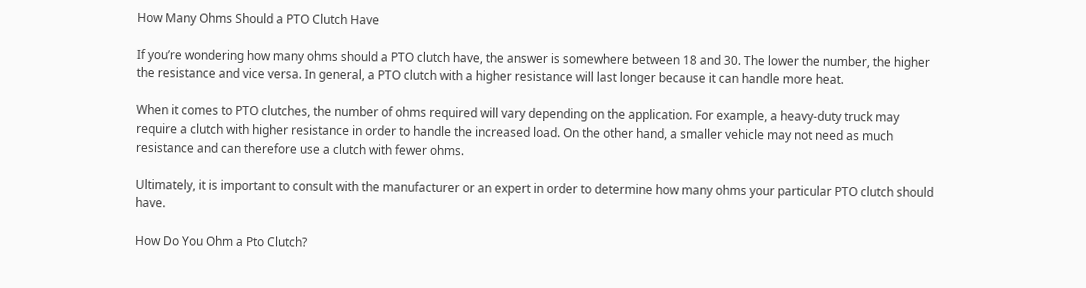How Many Ohms Should a PTO Clutch Have

If you’re wondering how many ohms should a PTO clutch have, the answer is somewhere between 18 and 30. The lower the number, the higher the resistance and vice versa. In general, a PTO clutch with a higher resistance will last longer because it can handle more heat.

When it comes to PTO clutches, the number of ohms required will vary depending on the application. For example, a heavy-duty truck may require a clutch with higher resistance in order to handle the increased load. On the other hand, a smaller vehicle may not need as much resistance and can therefore use a clutch with fewer ohms.

Ultimately, it is important to consult with the manufacturer or an expert in order to determine how many ohms your particular PTO clutch should have.

How Do You Ohm a Pto Clutch?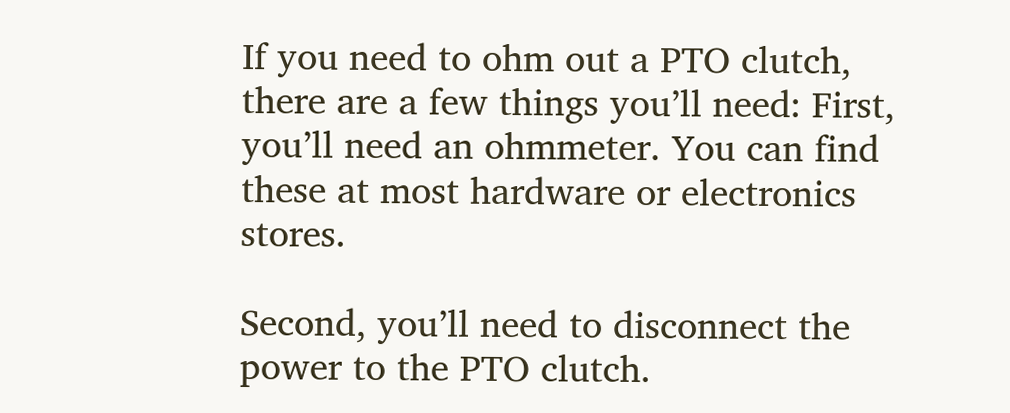If you need to ohm out a PTO clutch, there are a few things you’ll need: First, you’ll need an ohmmeter. You can find these at most hardware or electronics stores.

Second, you’ll need to disconnect the power to the PTO clutch.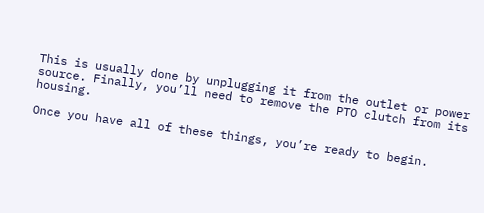This is usually done by unplugging it from the outlet or power source. Finally, you’ll need to remove the PTO clutch from its housing.

Once you have all of these things, you’re ready to begin.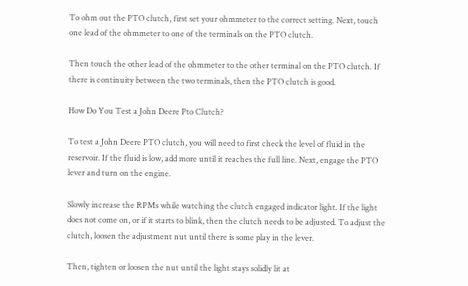To ohm out the PTO clutch, first set your ohmmeter to the correct setting. Next, touch one lead of the ohmmeter to one of the terminals on the PTO clutch.

Then touch the other lead of the ohmmeter to the other terminal on the PTO clutch. If there is continuity between the two terminals, then the PTO clutch is good.

How Do You Test a John Deere Pto Clutch?

To test a John Deere PTO clutch, you will need to first check the level of fluid in the reservoir. If the fluid is low, add more until it reaches the full line. Next, engage the PTO lever and turn on the engine.

Slowly increase the RPMs while watching the clutch engaged indicator light. If the light does not come on, or if it starts to blink, then the clutch needs to be adjusted. To adjust the clutch, loosen the adjustment nut until there is some play in the lever.

Then, tighten or loosen the nut until the light stays solidly lit at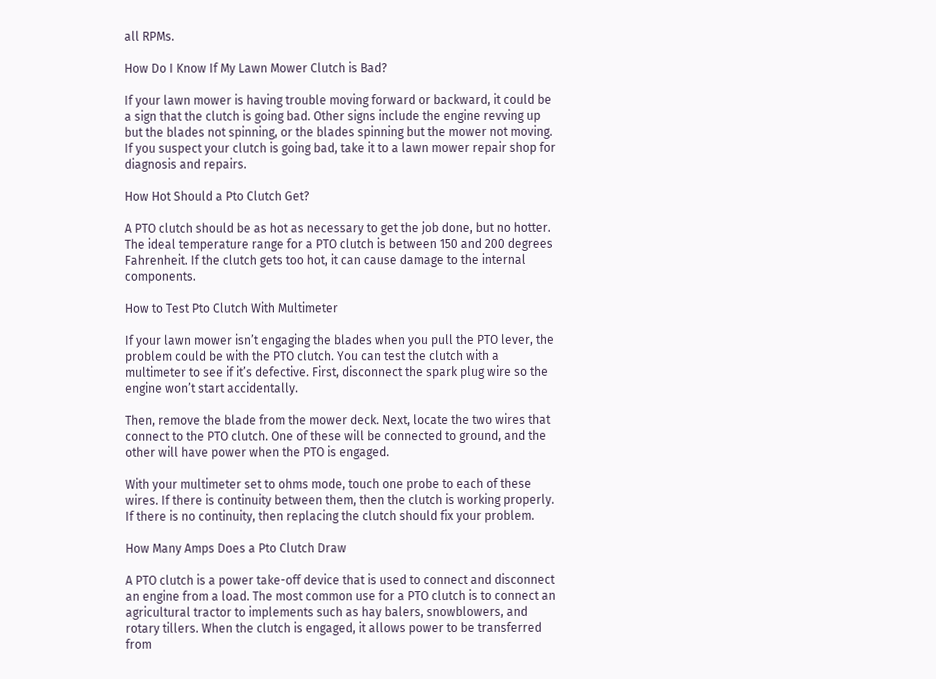all RPMs.

How Do I Know If My Lawn Mower Clutch is Bad?

If your lawn mower is having trouble moving forward or backward, it could be a sign that the clutch is going bad. Other signs include the engine revving up but the blades not spinning, or the blades spinning but the mower not moving. If you suspect your clutch is going bad, take it to a lawn mower repair shop for diagnosis and repairs.

How Hot Should a Pto Clutch Get?

A PTO clutch should be as hot as necessary to get the job done, but no hotter. The ideal temperature range for a PTO clutch is between 150 and 200 degrees Fahrenheit. If the clutch gets too hot, it can cause damage to the internal components.

How to Test Pto Clutch With Multimeter

If your lawn mower isn’t engaging the blades when you pull the PTO lever, the problem could be with the PTO clutch. You can test the clutch with a multimeter to see if it’s defective. First, disconnect the spark plug wire so the engine won’t start accidentally.

Then, remove the blade from the mower deck. Next, locate the two wires that connect to the PTO clutch. One of these will be connected to ground, and the other will have power when the PTO is engaged.

With your multimeter set to ohms mode, touch one probe to each of these wires. If there is continuity between them, then the clutch is working properly. If there is no continuity, then replacing the clutch should fix your problem.

How Many Amps Does a Pto Clutch Draw

A PTO clutch is a power take-off device that is used to connect and disconnect an engine from a load. The most common use for a PTO clutch is to connect an agricultural tractor to implements such as hay balers, snowblowers, and rotary tillers. When the clutch is engaged, it allows power to be transferred from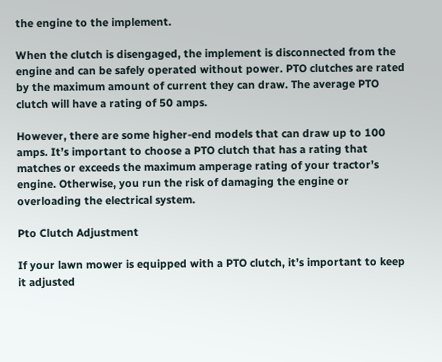the engine to the implement.

When the clutch is disengaged, the implement is disconnected from the engine and can be safely operated without power. PTO clutches are rated by the maximum amount of current they can draw. The average PTO clutch will have a rating of 50 amps.

However, there are some higher-end models that can draw up to 100 amps. It’s important to choose a PTO clutch that has a rating that matches or exceeds the maximum amperage rating of your tractor’s engine. Otherwise, you run the risk of damaging the engine or overloading the electrical system.

Pto Clutch Adjustment

If your lawn mower is equipped with a PTO clutch, it’s important to keep it adjusted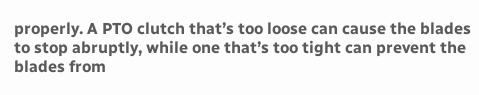properly. A PTO clutch that’s too loose can cause the blades to stop abruptly, while one that’s too tight can prevent the blades from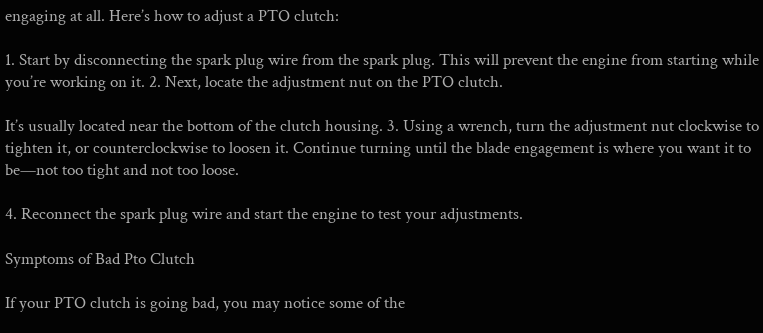engaging at all. Here’s how to adjust a PTO clutch:

1. Start by disconnecting the spark plug wire from the spark plug. This will prevent the engine from starting while you’re working on it. 2. Next, locate the adjustment nut on the PTO clutch.

It’s usually located near the bottom of the clutch housing. 3. Using a wrench, turn the adjustment nut clockwise to tighten it, or counterclockwise to loosen it. Continue turning until the blade engagement is where you want it to be—not too tight and not too loose.

4. Reconnect the spark plug wire and start the engine to test your adjustments.

Symptoms of Bad Pto Clutch

If your PTO clutch is going bad, you may notice some of the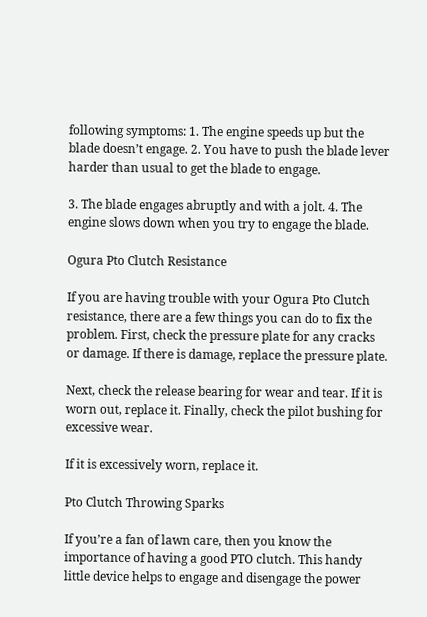following symptoms: 1. The engine speeds up but the blade doesn’t engage. 2. You have to push the blade lever harder than usual to get the blade to engage.

3. The blade engages abruptly and with a jolt. 4. The engine slows down when you try to engage the blade.

Ogura Pto Clutch Resistance

If you are having trouble with your Ogura Pto Clutch resistance, there are a few things you can do to fix the problem. First, check the pressure plate for any cracks or damage. If there is damage, replace the pressure plate.

Next, check the release bearing for wear and tear. If it is worn out, replace it. Finally, check the pilot bushing for excessive wear.

If it is excessively worn, replace it.

Pto Clutch Throwing Sparks

If you’re a fan of lawn care, then you know the importance of having a good PTO clutch. This handy little device helps to engage and disengage the power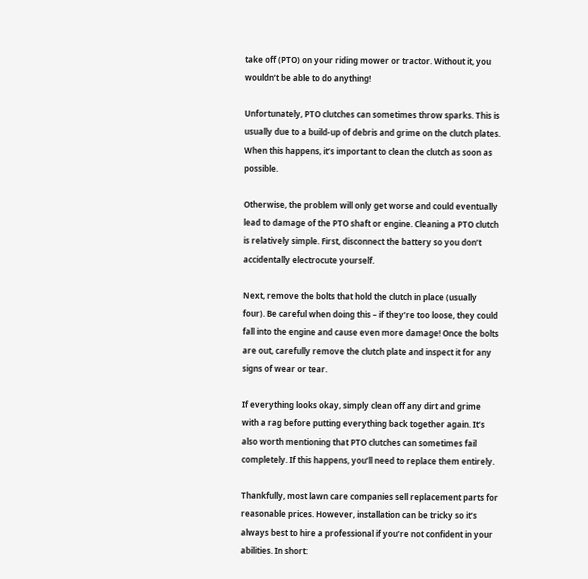take off (PTO) on your riding mower or tractor. Without it, you wouldn’t be able to do anything!

Unfortunately, PTO clutches can sometimes throw sparks. This is usually due to a build-up of debris and grime on the clutch plates. When this happens, it’s important to clean the clutch as soon as possible.

Otherwise, the problem will only get worse and could eventually lead to damage of the PTO shaft or engine. Cleaning a PTO clutch is relatively simple. First, disconnect the battery so you don’t accidentally electrocute yourself.

Next, remove the bolts that hold the clutch in place (usually four). Be careful when doing this – if they’re too loose, they could fall into the engine and cause even more damage! Once the bolts are out, carefully remove the clutch plate and inspect it for any signs of wear or tear.

If everything looks okay, simply clean off any dirt and grime with a rag before putting everything back together again. It’s also worth mentioning that PTO clutches can sometimes fail completely. If this happens, you’ll need to replace them entirely.

Thankfully, most lawn care companies sell replacement parts for reasonable prices. However, installation can be tricky so it’s always best to hire a professional if you’re not confident in your abilities. In short: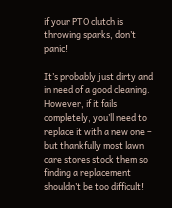if your PTO clutch is throwing sparks, don’t panic!

It’s probably just dirty and in need of a good cleaning. However, if it fails completely, you’ll need to replace it with a new one – but thankfully most lawn care stores stock them so finding a replacement shouldn’t be too difficult!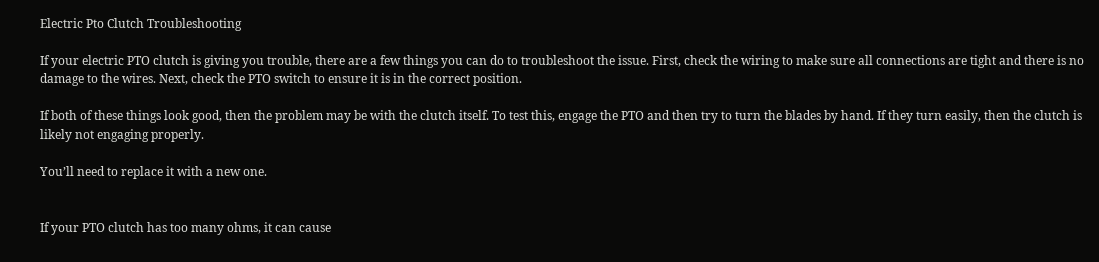Electric Pto Clutch Troubleshooting

If your electric PTO clutch is giving you trouble, there are a few things you can do to troubleshoot the issue. First, check the wiring to make sure all connections are tight and there is no damage to the wires. Next, check the PTO switch to ensure it is in the correct position.

If both of these things look good, then the problem may be with the clutch itself. To test this, engage the PTO and then try to turn the blades by hand. If they turn easily, then the clutch is likely not engaging properly.

You’ll need to replace it with a new one.


If your PTO clutch has too many ohms, it can cause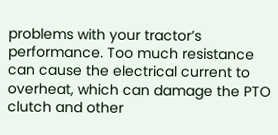problems with your tractor’s performance. Too much resistance can cause the electrical current to overheat, which can damage the PTO clutch and other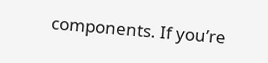components. If you’re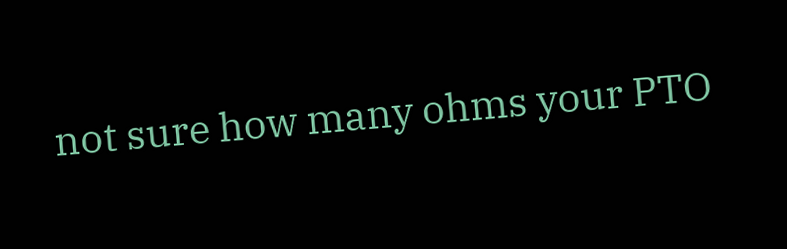not sure how many ohms your PTO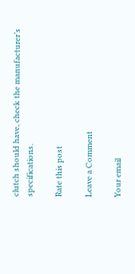clutch should have, check the manufacturer’s specifications.

Rate this post

Leave a Comment

Your email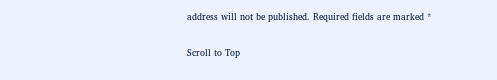address will not be published. Required fields are marked *

Scroll to Top